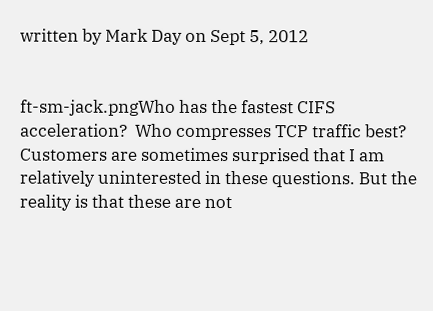written by Mark Day on Sept 5, 2012


ft-sm-jack.pngWho has the fastest CIFS acceleration?  Who compresses TCP traffic best?  Customers are sometimes surprised that I am relatively uninterested in these questions. But the reality is that these are not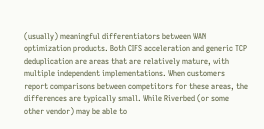(usually) meaningful differentiators between WAN optimization products. Both CIFS acceleration and generic TCP deduplication are areas that are relatively mature, with multiple independent implementations. When customers report comparisons between competitors for these areas, the differences are typically small. While Riverbed (or some other vendor) may be able to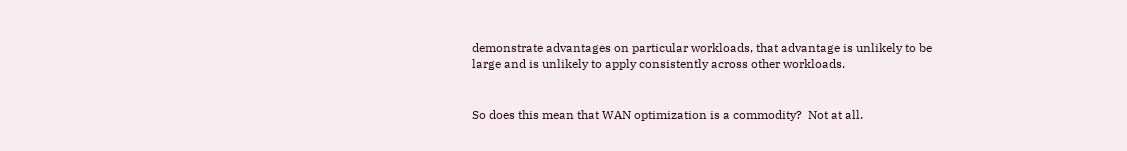demonstrate advantages on particular workloads, that advantage is unlikely to be large and is unlikely to apply consistently across other workloads.


So does this mean that WAN optimization is a commodity?  Not at all.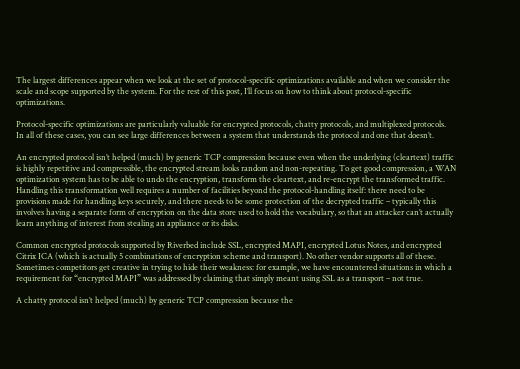The largest differences appear when we look at the set of protocol-specific optimizations available and when we consider the scale and scope supported by the system. For the rest of this post, I’ll focus on how to think about protocol-specific optimizations.

Protocol-specific optimizations are particularly valuable for encrypted protocols, chatty protocols, and multiplexed protocols.  In all of these cases, you can see large differences between a system that understands the protocol and one that doesn’t.

An encrypted protocol isn’t helped (much) by generic TCP compression because even when the underlying (cleartext) traffic is highly repetitive and compressible, the encrypted stream looks random and non-repeating. To get good compression, a WAN optimization system has to be able to undo the encryption, transform the cleartext, and re-encrypt the transformed traffic.  Handling this transformation well requires a number of facilities beyond the protocol-handling itself: there need to be provisions made for handling keys securely, and there needs to be some protection of the decrypted traffic – typically this involves having a separate form of encryption on the data store used to hold the vocabulary, so that an attacker can’t actually learn anything of interest from stealing an appliance or its disks.

Common encrypted protocols supported by Riverbed include SSL, encrypted MAPI, encrypted Lotus Notes, and encrypted Citrix ICA (which is actually 5 combinations of encryption scheme and transport). No other vendor supports all of these. Sometimes competitors get creative in trying to hide their weakness: for example, we have encountered situations in which a requirement for “encrypted MAPI” was addressed by claiming that simply meant using SSL as a transport – not true.

A chatty protocol isn’t helped (much) by generic TCP compression because the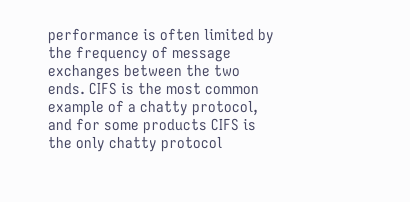performance is often limited by the frequency of message exchanges between the two ends. CIFS is the most common example of a chatty protocol, and for some products CIFS is the only chatty protocol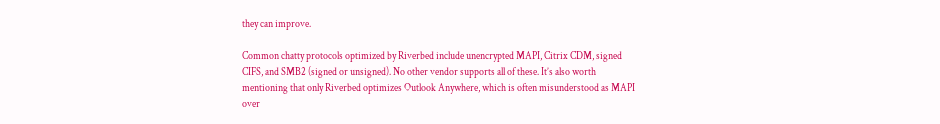they can improve.

Common chatty protocols optimized by Riverbed include unencrypted MAPI, Citrix CDM, signed CIFS, and SMB2 (signed or unsigned). No other vendor supports all of these. It’s also worth mentioning that only Riverbed optimizes Outlook Anywhere, which is often misunderstood as MAPI over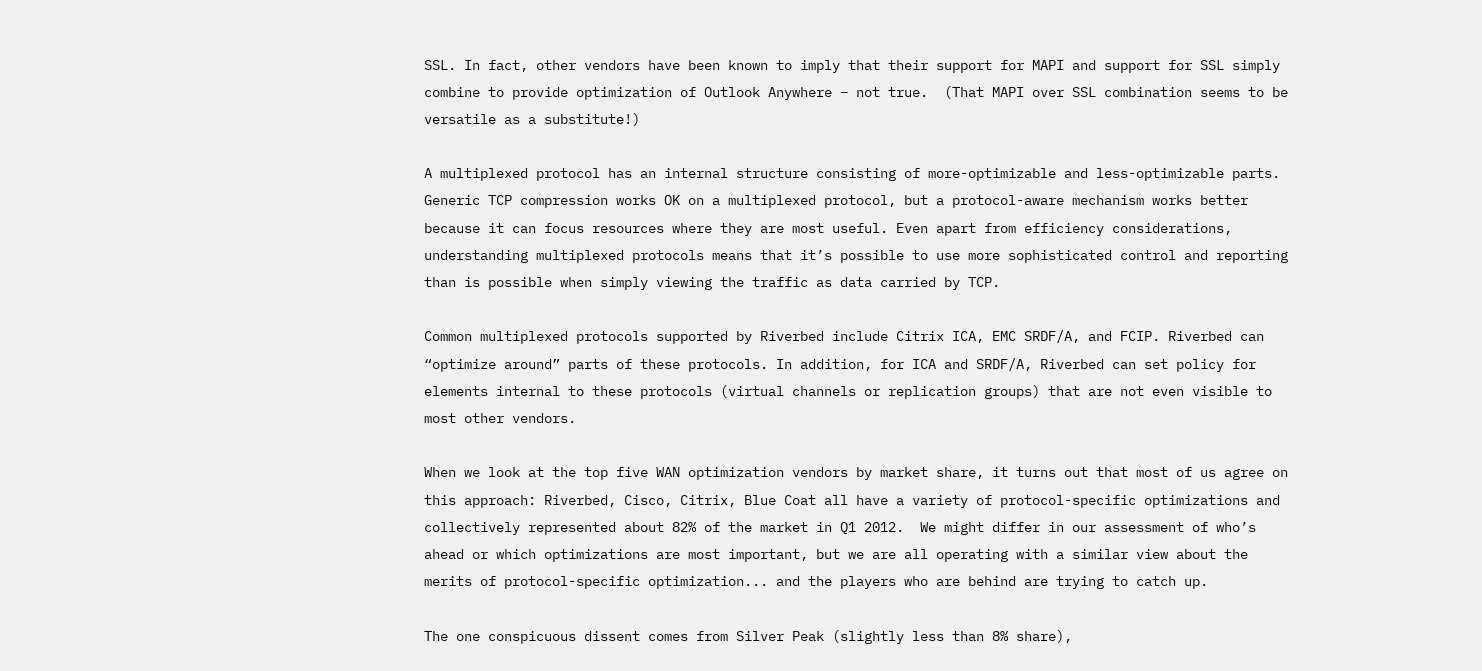SSL. In fact, other vendors have been known to imply that their support for MAPI and support for SSL simply combine to provide optimization of Outlook Anywhere – not true.  (That MAPI over SSL combination seems to be versatile as a substitute!)

A multiplexed protocol has an internal structure consisting of more-optimizable and less-optimizable parts. Generic TCP compression works OK on a multiplexed protocol, but a protocol-aware mechanism works better because it can focus resources where they are most useful. Even apart from efficiency considerations, understanding multiplexed protocols means that it’s possible to use more sophisticated control and reporting than is possible when simply viewing the traffic as data carried by TCP.

Common multiplexed protocols supported by Riverbed include Citrix ICA, EMC SRDF/A, and FCIP. Riverbed can “optimize around” parts of these protocols. In addition, for ICA and SRDF/A, Riverbed can set policy for elements internal to these protocols (virtual channels or replication groups) that are not even visible to most other vendors.

When we look at the top five WAN optimization vendors by market share, it turns out that most of us agree on this approach: Riverbed, Cisco, Citrix, Blue Coat all have a variety of protocol-specific optimizations and collectively represented about 82% of the market in Q1 2012.  We might differ in our assessment of who’s ahead or which optimizations are most important, but we are all operating with a similar view about the merits of protocol-specific optimization... and the players who are behind are trying to catch up.

The one conspicuous dissent comes from Silver Peak (slightly less than 8% share),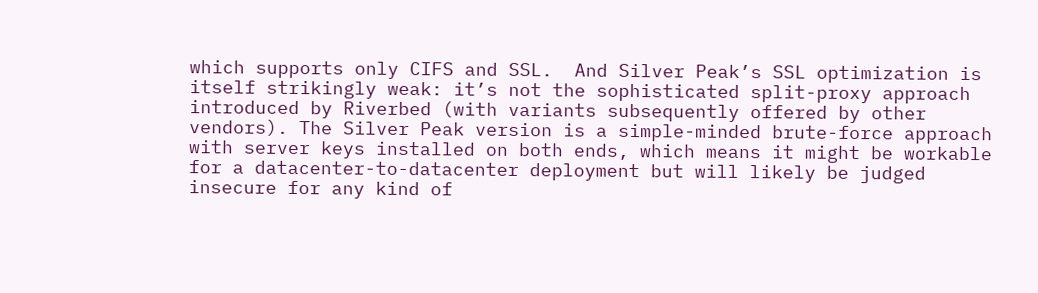which supports only CIFS and SSL.  And Silver Peak’s SSL optimization is itself strikingly weak: it’s not the sophisticated split-proxy approach introduced by Riverbed (with variants subsequently offered by other vendors). The Silver Peak version is a simple-minded brute-force approach with server keys installed on both ends, which means it might be workable for a datacenter-to-datacenter deployment but will likely be judged insecure for any kind of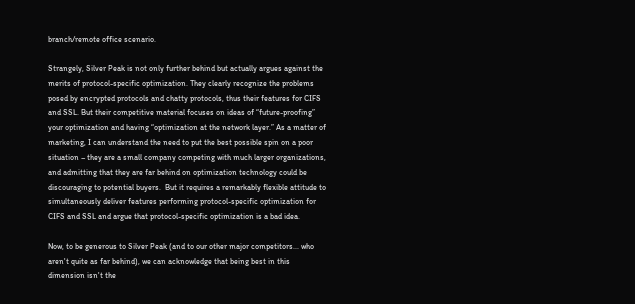branch/remote office scenario.

Strangely, Silver Peak is not only further behind but actually argues against the merits of protocol-specific optimization. They clearly recognize the problems posed by encrypted protocols and chatty protocols, thus their features for CIFS and SSL. But their competitive material focuses on ideas of “future-proofing” your optimization and having “optimization at the network layer.” As a matter of marketing, I can understand the need to put the best possible spin on a poor situation – they are a small company competing with much larger organizations, and admitting that they are far behind on optimization technology could be discouraging to potential buyers.  But it requires a remarkably flexible attitude to simultaneously deliver features performing protocol-specific optimization for CIFS and SSL and argue that protocol-specific optimization is a bad idea.

Now, to be generous to Silver Peak (and to our other major competitors... who aren't quite as far behind), we can acknowledge that being best in this dimension isn't the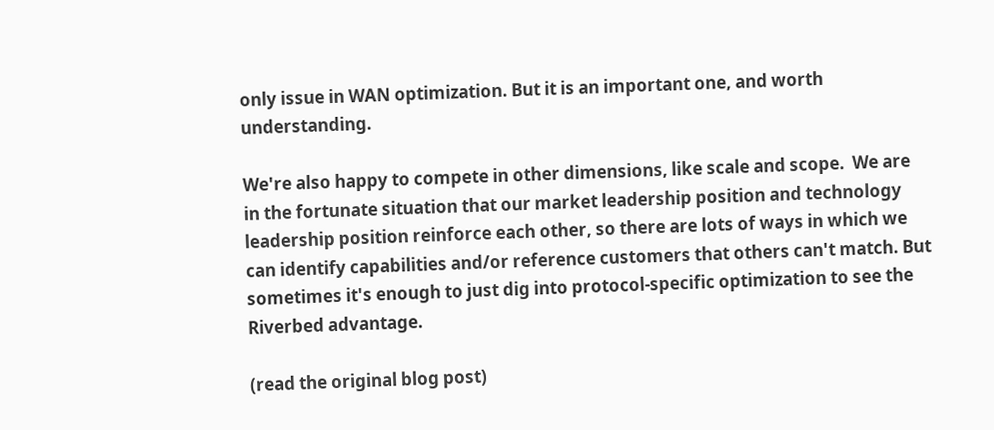only issue in WAN optimization. But it is an important one, and worth understanding.

We're also happy to compete in other dimensions, like scale and scope.  We are in the fortunate situation that our market leadership position and technology leadership position reinforce each other, so there are lots of ways in which we can identify capabilities and/or reference customers that others can't match. But sometimes it's enough to just dig into protocol-specific optimization to see the Riverbed advantage.

(read the original blog post)